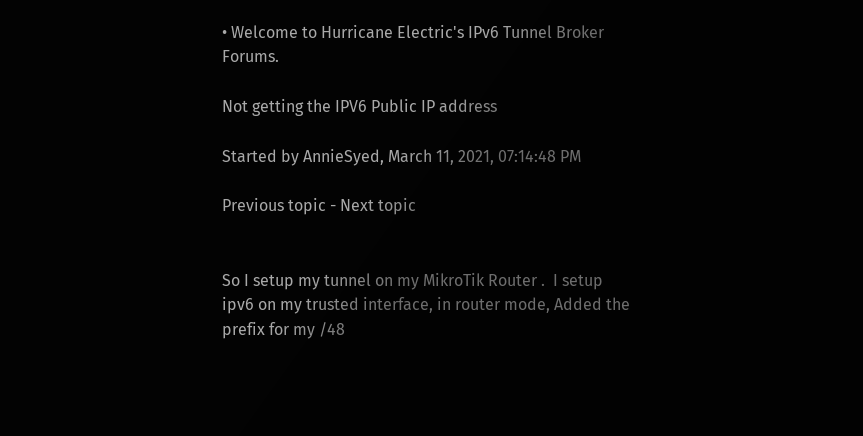• Welcome to Hurricane Electric's IPv6 Tunnel Broker Forums.

Not getting the IPV6 Public IP address

Started by AnnieSyed, March 11, 2021, 07:14:48 PM

Previous topic - Next topic


So I setup my tunnel on my MikroTik Router .  I setup ipv6 on my trusted interface, in router mode, Added the prefix for my /48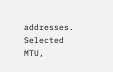addresses.  Selected MTU,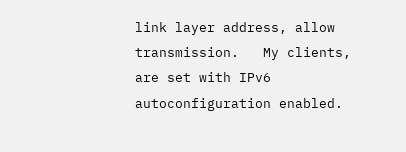link layer address, allow transmission.   My clients,  are set with IPv6 autoconfiguration enabled.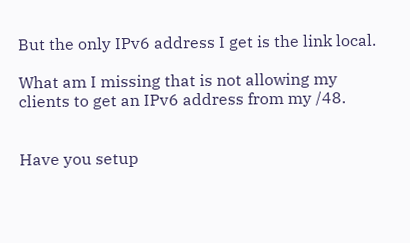But the only IPv6 address I get is the link local.

What am I missing that is not allowing my clients to get an IPv6 address from my /48.


Have you setup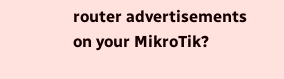router advertisements on your MikroTik?